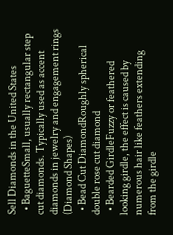Sell Diamonds in the United States
  • BaguetteSmall, usually rectangular step cut diamonds. Typically used as accent diamonds in jewelry and engagement rings (Diamond Shapes)
  • Bead Cut DiamondRoughly spherical double rose cut diamond
  • Bearded GirdleFuzzy or feathered looking girdle, the effect is caused by numerous hair like feathers extending from the girdle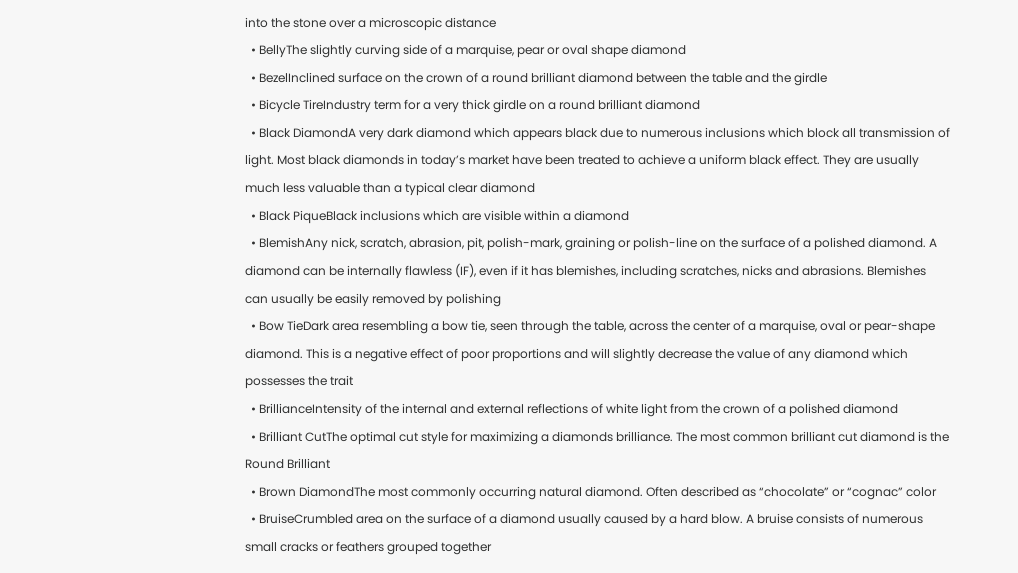into the stone over a microscopic distance
  • BellyThe slightly curving side of a marquise, pear or oval shape diamond
  • BezelInclined surface on the crown of a round brilliant diamond between the table and the girdle
  • Bicycle TireIndustry term for a very thick girdle on a round brilliant diamond
  • Black DiamondA very dark diamond which appears black due to numerous inclusions which block all transmission of light. Most black diamonds in today’s market have been treated to achieve a uniform black effect. They are usually much less valuable than a typical clear diamond
  • Black PiqueBlack inclusions which are visible within a diamond
  • BlemishAny nick, scratch, abrasion, pit, polish-mark, graining or polish-line on the surface of a polished diamond. A diamond can be internally flawless (IF), even if it has blemishes, including scratches, nicks and abrasions. Blemishes can usually be easily removed by polishing
  • Bow TieDark area resembling a bow tie, seen through the table, across the center of a marquise, oval or pear-shape diamond. This is a negative effect of poor proportions and will slightly decrease the value of any diamond which possesses the trait
  • BrillianceIntensity of the internal and external reflections of white light from the crown of a polished diamond
  • Brilliant CutThe optimal cut style for maximizing a diamonds brilliance. The most common brilliant cut diamond is the Round Brilliant
  • Brown DiamondThe most commonly occurring natural diamond. Often described as “chocolate” or “cognac” color
  • BruiseCrumbled area on the surface of a diamond usually caused by a hard blow. A bruise consists of numerous small cracks or feathers grouped together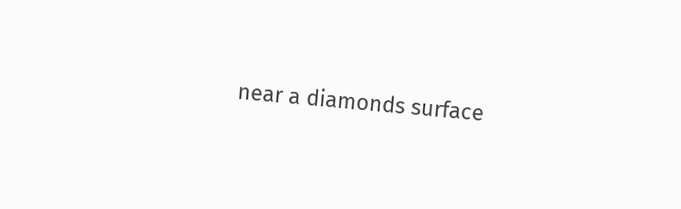near a diamonds surface